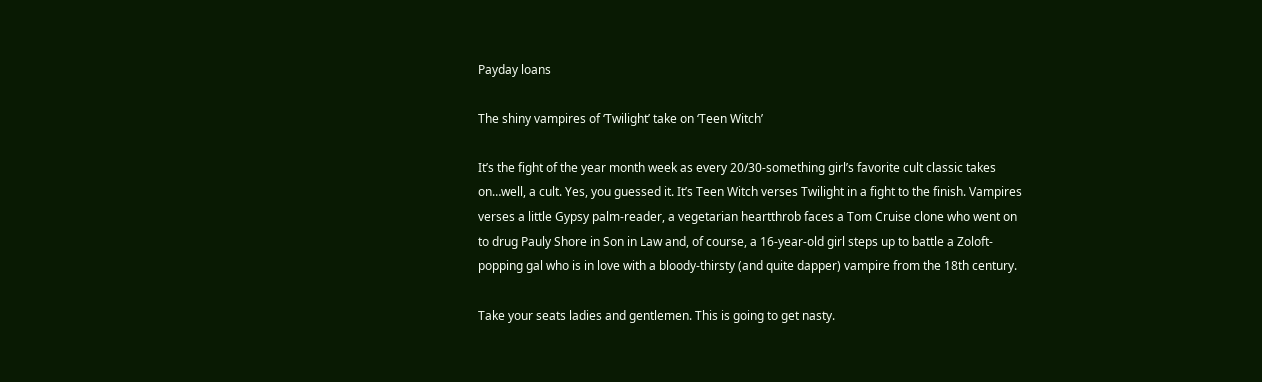Payday loans

The shiny vampires of ‘Twilight’ take on ‘Teen Witch’

It’s the fight of the year month week as every 20/30-something girl’s favorite cult classic takes on…well, a cult. Yes, you guessed it. It’s Teen Witch verses Twilight in a fight to the finish. Vampires verses a little Gypsy palm-reader, a vegetarian heartthrob faces a Tom Cruise clone who went on to drug Pauly Shore in Son in Law and, of course, a 16-year-old girl steps up to battle a Zoloft-popping gal who is in love with a bloody-thirsty (and quite dapper) vampire from the 18th century.

Take your seats ladies and gentlemen. This is going to get nasty.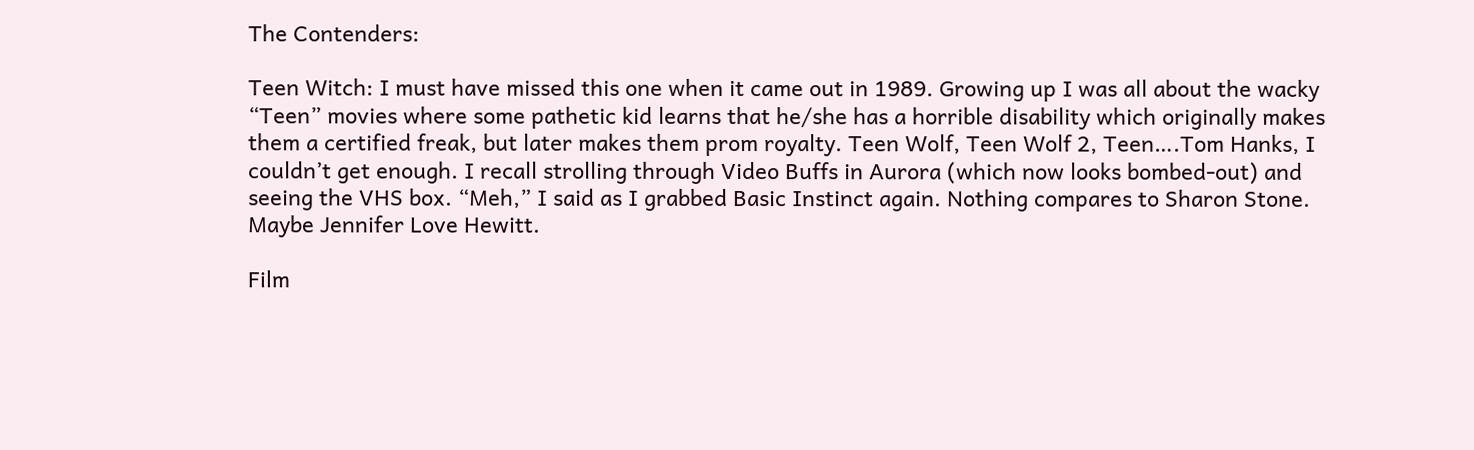The Contenders:

Teen Witch: I must have missed this one when it came out in 1989. Growing up I was all about the wacky “Teen” movies where some pathetic kid learns that he/she has a horrible disability which originally makes them a certified freak, but later makes them prom royalty. Teen Wolf, Teen Wolf 2, Teen….Tom Hanks, I couldn’t get enough. I recall strolling through Video Buffs in Aurora (which now looks bombed-out) and seeing the VHS box. “Meh,” I said as I grabbed Basic Instinct again. Nothing compares to Sharon Stone. Maybe Jennifer Love Hewitt.

Film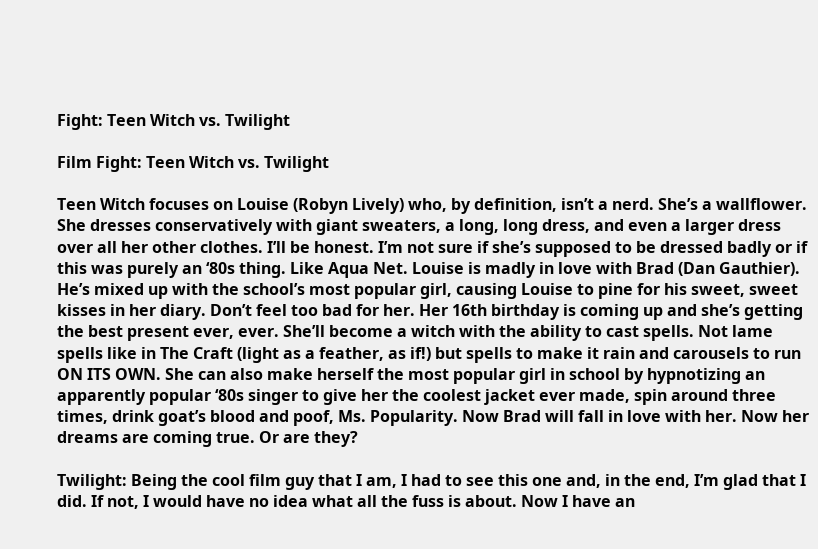Fight: Teen Witch vs. Twilight

Film Fight: Teen Witch vs. Twilight

Teen Witch focuses on Louise (Robyn Lively) who, by definition, isn’t a nerd. She’s a wallflower. She dresses conservatively with giant sweaters, a long, long dress, and even a larger dress over all her other clothes. I’ll be honest. I’m not sure if she’s supposed to be dressed badly or if this was purely an ‘80s thing. Like Aqua Net. Louise is madly in love with Brad (Dan Gauthier). He’s mixed up with the school’s most popular girl, causing Louise to pine for his sweet, sweet kisses in her diary. Don’t feel too bad for her. Her 16th birthday is coming up and she’s getting the best present ever, ever. She’ll become a witch with the ability to cast spells. Not lame spells like in The Craft (light as a feather, as if!) but spells to make it rain and carousels to run ON ITS OWN. She can also make herself the most popular girl in school by hypnotizing an apparently popular ‘80s singer to give her the coolest jacket ever made, spin around three times, drink goat’s blood and poof, Ms. Popularity. Now Brad will fall in love with her. Now her dreams are coming true. Or are they?

Twilight: Being the cool film guy that I am, I had to see this one and, in the end, I’m glad that I did. If not, I would have no idea what all the fuss is about. Now I have an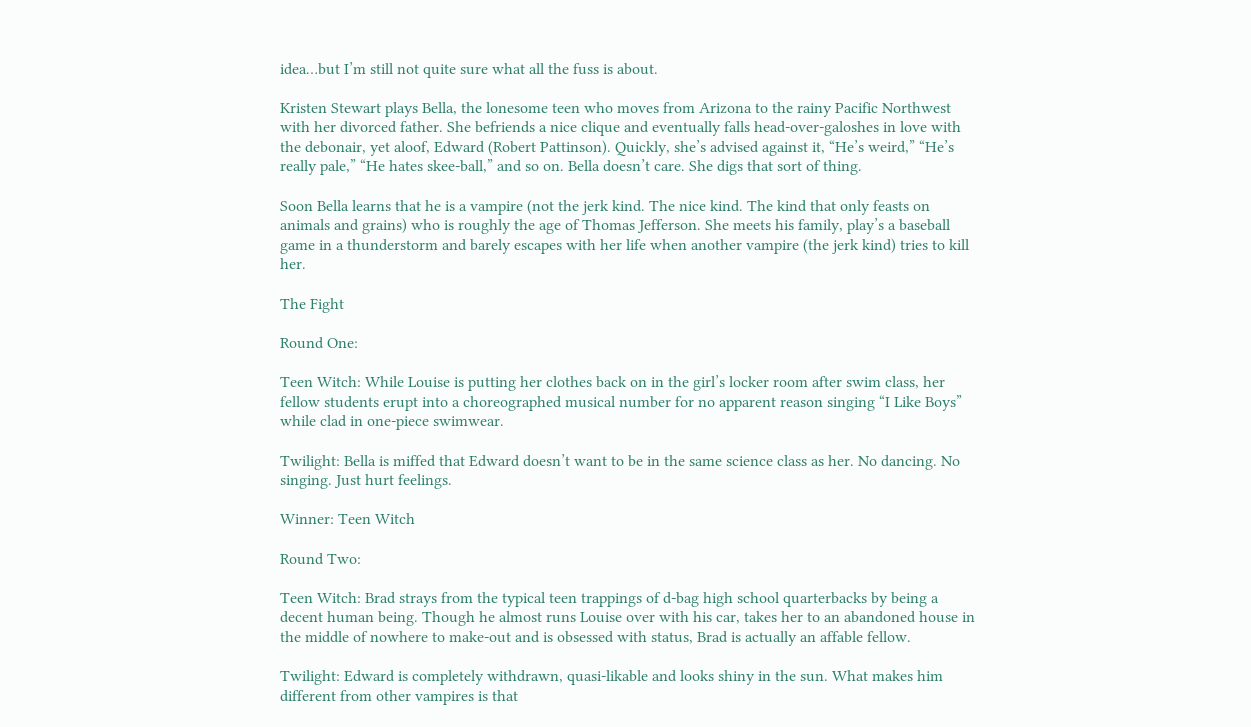idea…but I’m still not quite sure what all the fuss is about.

Kristen Stewart plays Bella, the lonesome teen who moves from Arizona to the rainy Pacific Northwest with her divorced father. She befriends a nice clique and eventually falls head-over-galoshes in love with the debonair, yet aloof, Edward (Robert Pattinson). Quickly, she’s advised against it, “He’s weird,” “He’s really pale,” “He hates skee-ball,” and so on. Bella doesn’t care. She digs that sort of thing.

Soon Bella learns that he is a vampire (not the jerk kind. The nice kind. The kind that only feasts on animals and grains) who is roughly the age of Thomas Jefferson. She meets his family, play’s a baseball game in a thunderstorm and barely escapes with her life when another vampire (the jerk kind) tries to kill her.

The Fight

Round One:

Teen Witch: While Louise is putting her clothes back on in the girl’s locker room after swim class, her fellow students erupt into a choreographed musical number for no apparent reason singing “I Like Boys” while clad in one-piece swimwear.

Twilight: Bella is miffed that Edward doesn’t want to be in the same science class as her. No dancing. No singing. Just hurt feelings.

Winner: Teen Witch

Round Two:

Teen Witch: Brad strays from the typical teen trappings of d-bag high school quarterbacks by being a decent human being. Though he almost runs Louise over with his car, takes her to an abandoned house in the middle of nowhere to make-out and is obsessed with status, Brad is actually an affable fellow.

Twilight: Edward is completely withdrawn, quasi-likable and looks shiny in the sun. What makes him different from other vampires is that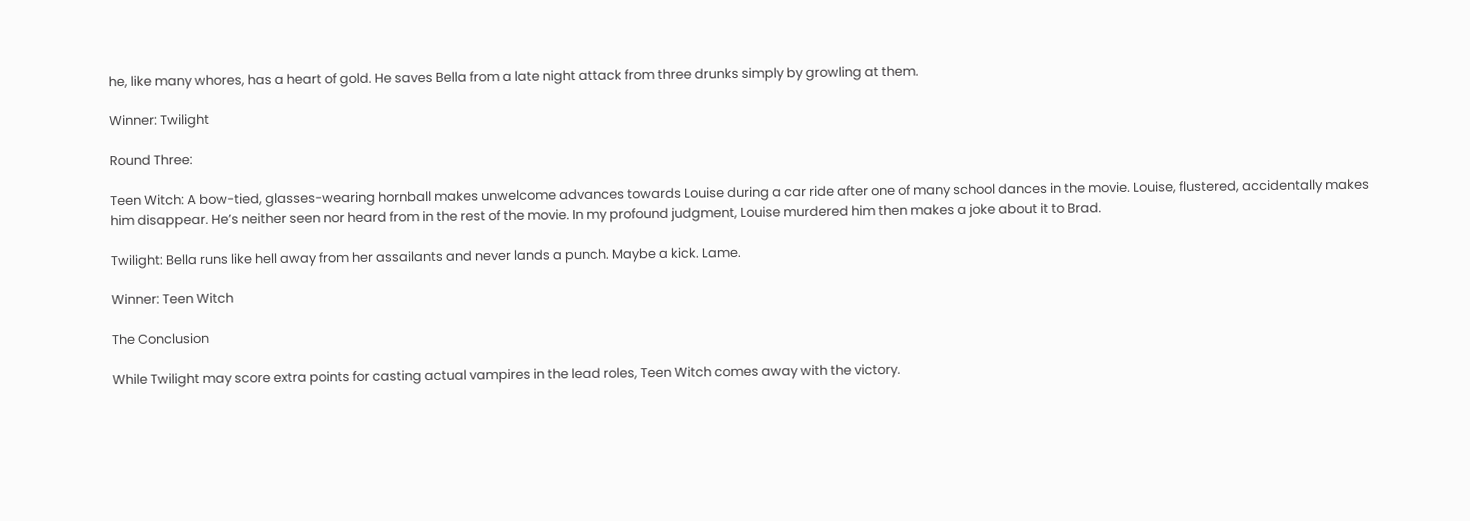he, like many whores, has a heart of gold. He saves Bella from a late night attack from three drunks simply by growling at them.

Winner: Twilight

Round Three:

Teen Witch: A bow-tied, glasses-wearing hornball makes unwelcome advances towards Louise during a car ride after one of many school dances in the movie. Louise, flustered, accidentally makes him disappear. He’s neither seen nor heard from in the rest of the movie. In my profound judgment, Louise murdered him then makes a joke about it to Brad.

Twilight: Bella runs like hell away from her assailants and never lands a punch. Maybe a kick. Lame.

Winner: Teen Witch

The Conclusion

While Twilight may score extra points for casting actual vampires in the lead roles, Teen Witch comes away with the victory.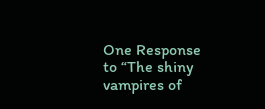One Response to “The shiny vampires of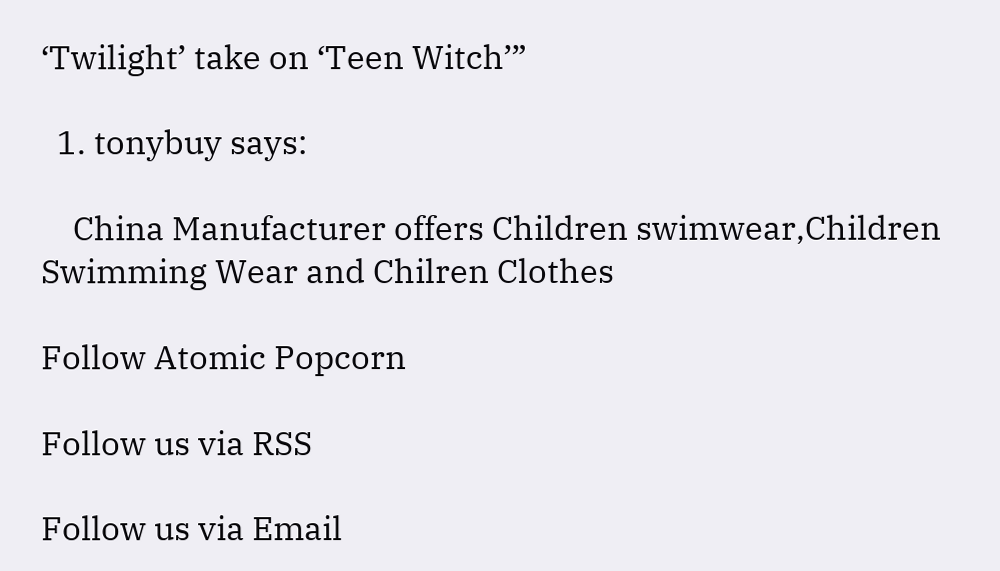‘Twilight’ take on ‘Teen Witch’”

  1. tonybuy says:

    China Manufacturer offers Children swimwear,Children Swimming Wear and Chilren Clothes

Follow Atomic Popcorn

Follow us via RSS

Follow us via Email